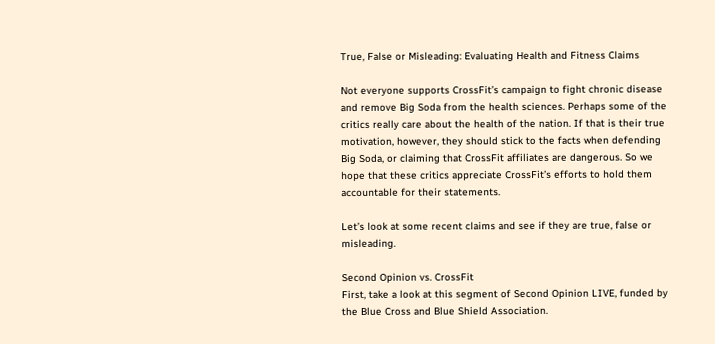True, False or Misleading: Evaluating Health and Fitness Claims

Not everyone supports CrossFit’s campaign to fight chronic disease and remove Big Soda from the health sciences. Perhaps some of the critics really care about the health of the nation. If that is their true motivation, however, they should stick to the facts when defending Big Soda, or claiming that CrossFit affiliates are dangerous. So we hope that these critics appreciate CrossFit’s efforts to hold them accountable for their statements.

Let’s look at some recent claims and see if they are true, false or misleading.

Second Opinion vs. CrossFit
First, take a look at this segment of Second Opinion LIVE, funded by the Blue Cross and Blue Shield Association.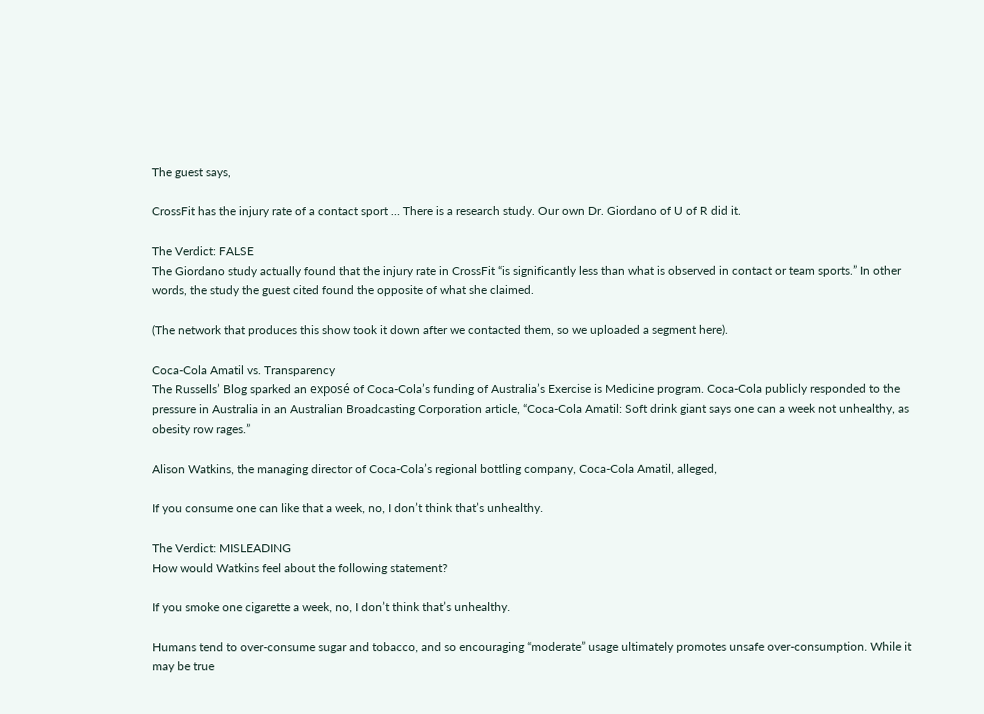The guest says,

CrossFit has the injury rate of a contact sport … There is a research study. Our own Dr. Giordano of U of R did it.

The Verdict: FALSE
The Giordano study actually found that the injury rate in CrossFit “is significantly less than what is observed in contact or team sports.” In other words, the study the guest cited found the opposite of what she claimed.

(The network that produces this show took it down after we contacted them, so we uploaded a segment here).

Coca-Cola Amatil vs. Transparency
The Russells’ Blog sparked an exposé of Coca-Cola’s funding of Australia’s Exercise is Medicine program. Coca-Cola publicly responded to the pressure in Australia in an Australian Broadcasting Corporation article, “Coca-Cola Amatil: Soft drink giant says one can a week not unhealthy, as obesity row rages.”

Alison Watkins, the managing director of Coca-Cola’s regional bottling company, Coca-Cola Amatil, alleged,

If you consume one can like that a week, no, I don’t think that’s unhealthy.

The Verdict: MISLEADING
How would Watkins feel about the following statement?

If you smoke one cigarette a week, no, I don’t think that’s unhealthy.

Humans tend to over-consume sugar and tobacco, and so encouraging “moderate” usage ultimately promotes unsafe over-consumption. While it may be true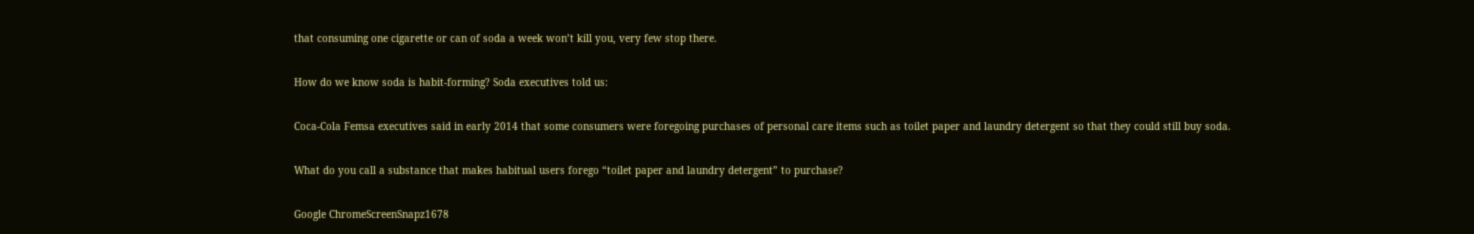that consuming one cigarette or can of soda a week won’t kill you, very few stop there.

How do we know soda is habit-forming? Soda executives told us:

Coca-Cola Femsa executives said in early 2014 that some consumers were foregoing purchases of personal care items such as toilet paper and laundry detergent so that they could still buy soda.

What do you call a substance that makes habitual users forego “toilet paper and laundry detergent” to purchase?

Google ChromeScreenSnapz1678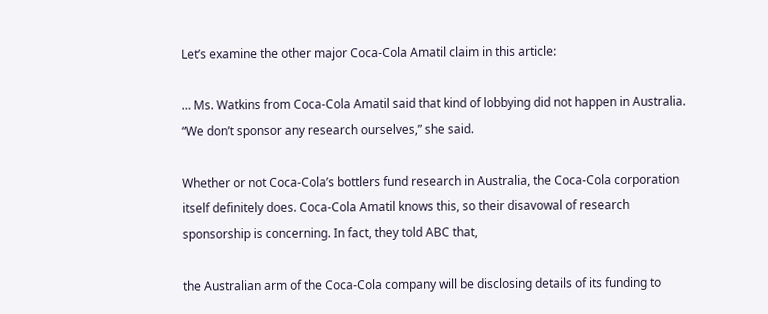Let’s examine the other major Coca-Cola Amatil claim in this article:

… Ms. Watkins from Coca-Cola Amatil said that kind of lobbying did not happen in Australia.  “We don’t sponsor any research ourselves,” she said.

Whether or not Coca-Cola’s bottlers fund research in Australia, the Coca-Cola corporation itself definitely does. Coca-Cola Amatil knows this, so their disavowal of research sponsorship is concerning. In fact, they told ABC that,

the Australian arm of the Coca-Cola company will be disclosing details of its funding to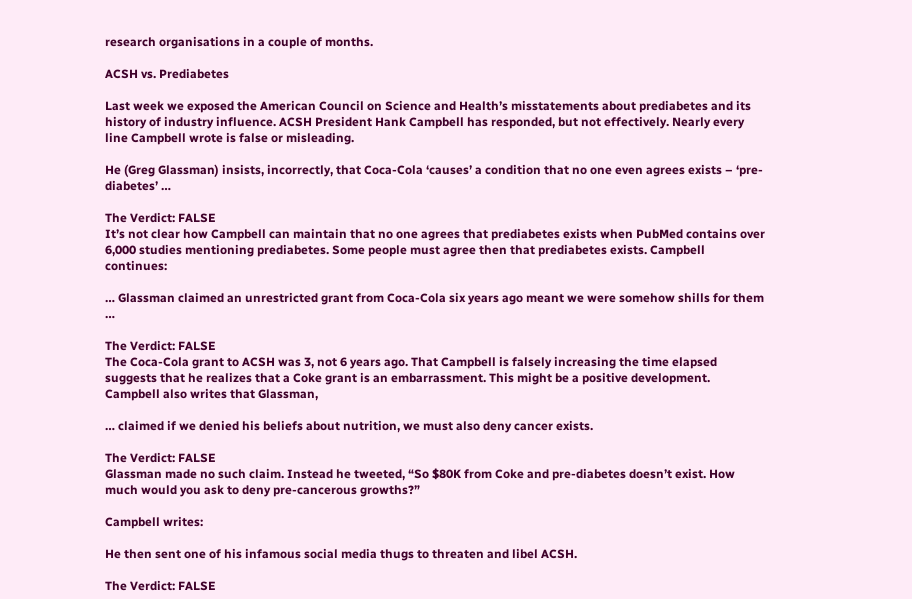research organisations in a couple of months.

ACSH vs. Prediabetes

Last week we exposed the American Council on Science and Health’s misstatements about prediabetes and its history of industry influence. ACSH President Hank Campbell has responded, but not effectively. Nearly every line Campbell wrote is false or misleading.

He (Greg Glassman) insists, incorrectly, that Coca-Cola ‘causes’ a condition that no one even agrees exists – ‘pre-diabetes’ …

The Verdict: FALSE
It’s not clear how Campbell can maintain that no one agrees that prediabetes exists when PubMed contains over 6,000 studies mentioning prediabetes. Some people must agree then that prediabetes exists. Campbell continues:

… Glassman claimed an unrestricted grant from Coca-Cola six years ago meant we were somehow shills for them …

The Verdict: FALSE
The Coca-Cola grant to ACSH was 3, not 6 years ago. That Campbell is falsely increasing the time elapsed suggests that he realizes that a Coke grant is an embarrassment. This might be a positive development. Campbell also writes that Glassman,

… claimed if we denied his beliefs about nutrition, we must also deny cancer exists.

The Verdict: FALSE
Glassman made no such claim. Instead he tweeted, “So $80K from Coke and pre-diabetes doesn’t exist. How much would you ask to deny pre-cancerous growths?”

Campbell writes:

He then sent one of his infamous social media thugs to threaten and libel ACSH.

The Verdict: FALSE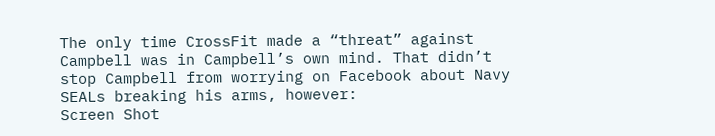The only time CrossFit made a “threat” against Campbell was in Campbell’s own mind. That didn’t stop Campbell from worrying on Facebook about Navy SEALs breaking his arms, however:
Screen Shot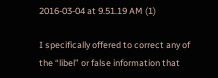2016-03-04 at 9.51.19 AM (1)

I specifically offered to correct any of the “libel” or false information that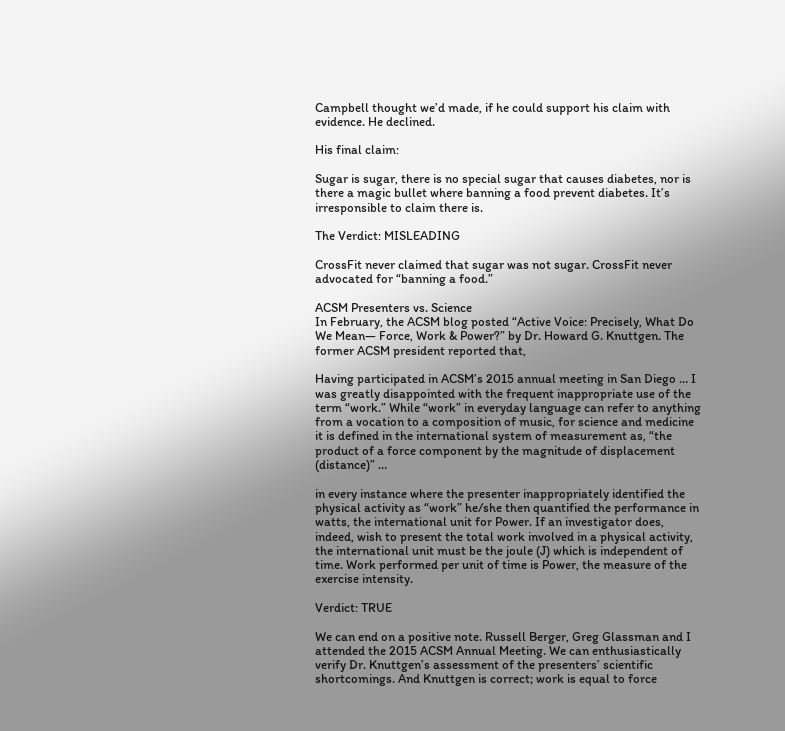Campbell thought we’d made, if he could support his claim with evidence. He declined.

His final claim:

Sugar is sugar, there is no special sugar that causes diabetes, nor is there a magic bullet where banning a food prevent diabetes. It’s irresponsible to claim there is.

The Verdict: MISLEADING

CrossFit never claimed that sugar was not sugar. CrossFit never advocated for “banning a food.”

ACSM Presenters vs. Science
In February, the ACSM blog posted “Active Voice: Precisely, What Do We Mean— Force, Work & Power?” by Dr. Howard G. Knuttgen. The former ACSM president reported that,

Having participated in ACSM’s 2015 annual meeting in San Diego … I was greatly disappointed with the frequent inappropriate use of the term “work.” While “work” in everyday language can refer to anything from a vocation to a composition of music, for science and medicine it is defined in the international system of measurement as, “the product of a force component by the magnitude of displacement (distance)” …

in every instance where the presenter inappropriately identified the physical activity as “work” he/she then quantified the performance in watts, the international unit for Power. If an investigator does, indeed, wish to present the total work involved in a physical activity, the international unit must be the joule (J) which is independent of time. Work performed per unit of time is Power, the measure of the exercise intensity.

Verdict: TRUE

We can end on a positive note. Russell Berger, Greg Glassman and I attended the 2015 ACSM Annual Meeting. We can enthusiastically verify Dr. Knuttgen’s assessment of the presenters’ scientific shortcomings. And Knuttgen is correct; work is equal to force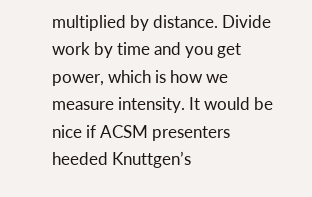multiplied by distance. Divide work by time and you get power, which is how we measure intensity. It would be nice if ACSM presenters heeded Knuttgen’s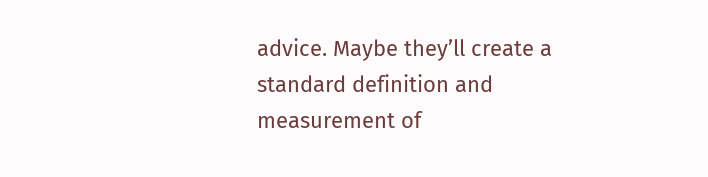advice. Maybe they’ll create a standard definition and measurement of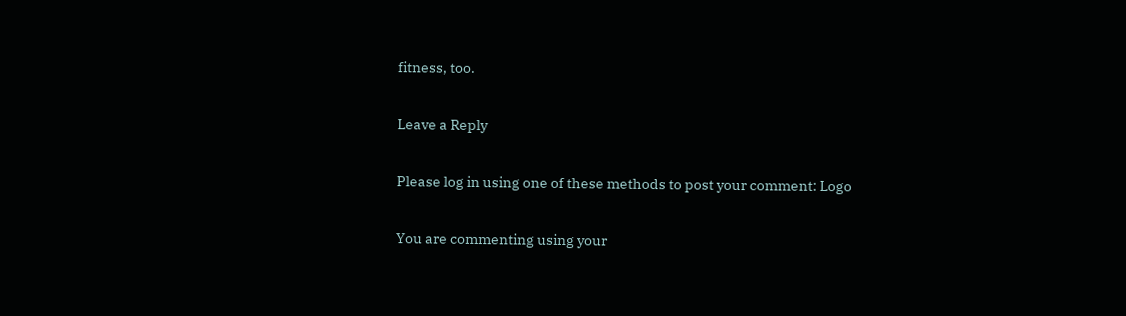fitness, too.

Leave a Reply

Please log in using one of these methods to post your comment: Logo

You are commenting using your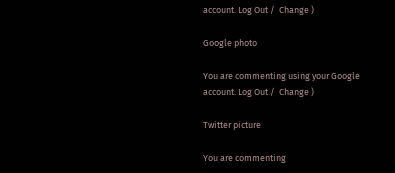account. Log Out /  Change )

Google photo

You are commenting using your Google account. Log Out /  Change )

Twitter picture

You are commenting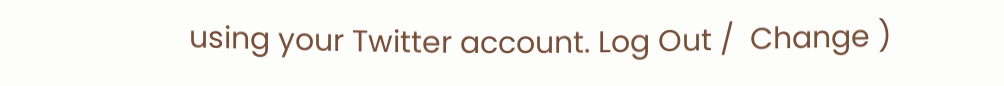using your Twitter account. Log Out /  Change )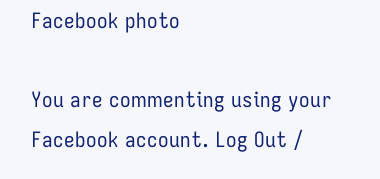Facebook photo

You are commenting using your Facebook account. Log Out /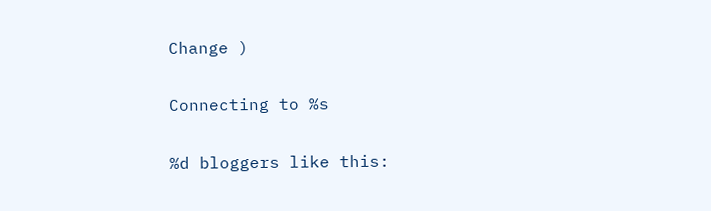Change )

Connecting to %s

%d bloggers like this: